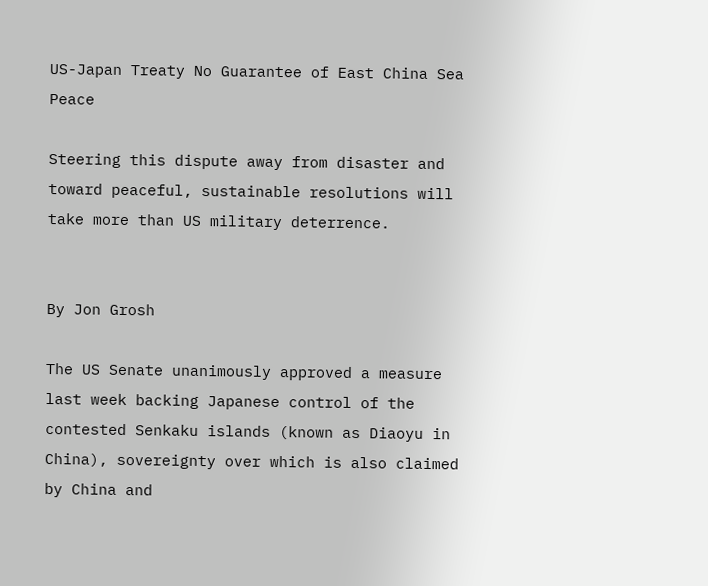US-Japan Treaty No Guarantee of East China Sea Peace

Steering this dispute away from disaster and toward peaceful, sustainable resolutions will take more than US military deterrence.


By Jon Grosh

The US Senate unanimously approved a measure last week backing Japanese control of the contested Senkaku islands (known as Diaoyu in China), sovereignty over which is also claimed by China and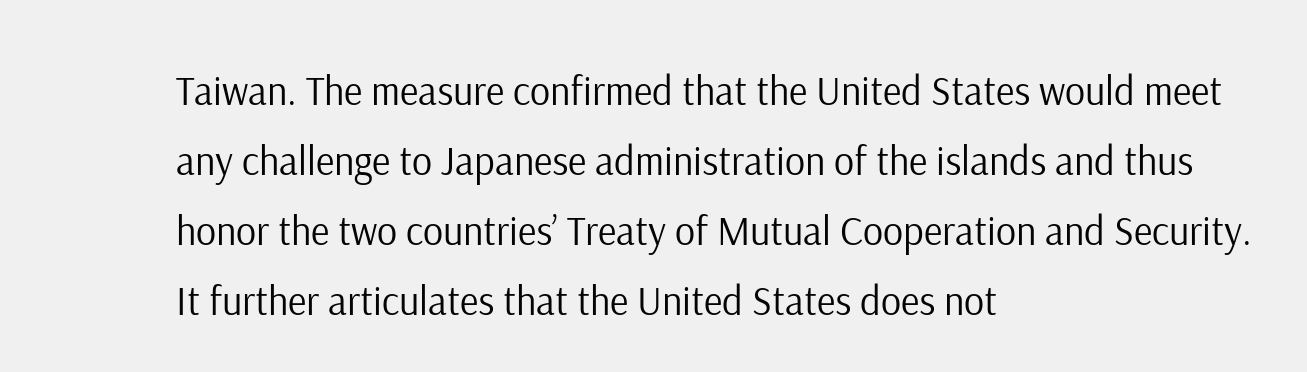Taiwan. The measure confirmed that the United States would meet any challenge to Japanese administration of the islands and thus honor the two countries’ Treaty of Mutual Cooperation and Security. It further articulates that the United States does not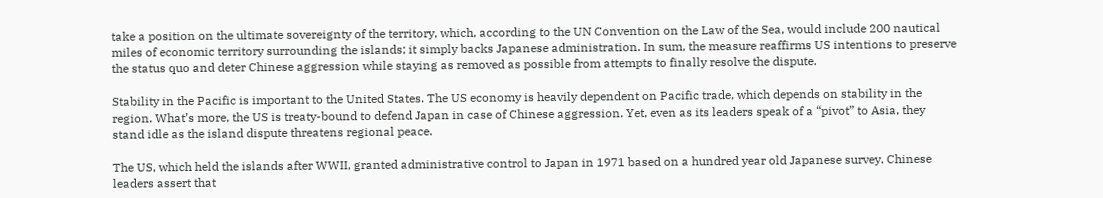take a position on the ultimate sovereignty of the territory, which, according to the UN Convention on the Law of the Sea, would include 200 nautical miles of economic territory surrounding the islands; it simply backs Japanese administration. In sum, the measure reaffirms US intentions to preserve the status quo and deter Chinese aggression while staying as removed as possible from attempts to finally resolve the dispute.

Stability in the Pacific is important to the United States. The US economy is heavily dependent on Pacific trade, which depends on stability in the region. What’s more, the US is treaty-bound to defend Japan in case of Chinese aggression. Yet, even as its leaders speak of a “pivot” to Asia, they stand idle as the island dispute threatens regional peace.

The US, which held the islands after WWII, granted administrative control to Japan in 1971 based on a hundred year old Japanese survey. Chinese leaders assert that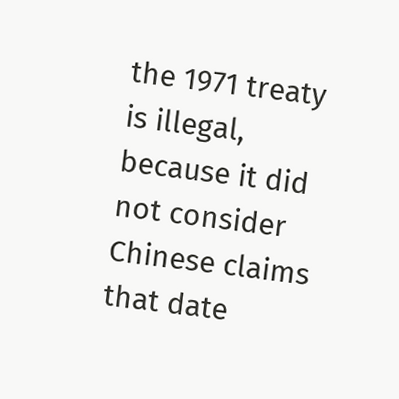the 1971 treaty is illegal, because it did not consider Chinese claims that date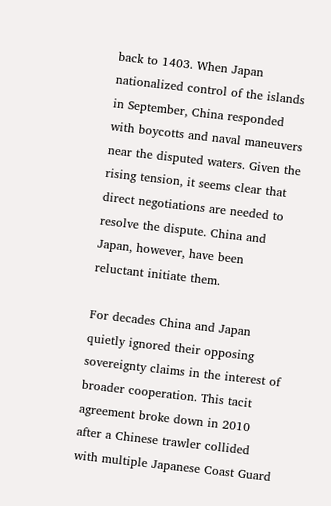back to 1403. When Japan nationalized control of the islands in September, China responded with boycotts and naval maneuvers near the disputed waters. Given the rising tension, it seems clear that direct negotiations are needed to resolve the dispute. China and Japan, however, have been reluctant initiate them.

For decades China and Japan quietly ignored their opposing sovereignty claims in the interest of broader cooperation. This tacit agreement broke down in 2010 after a Chinese trawler collided with multiple Japanese Coast Guard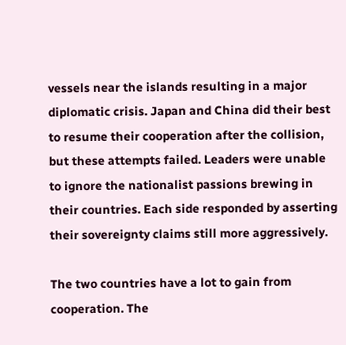vessels near the islands resulting in a major diplomatic crisis. Japan and China did their best to resume their cooperation after the collision, but these attempts failed. Leaders were unable to ignore the nationalist passions brewing in their countries. Each side responded by asserting their sovereignty claims still more aggressively.

The two countries have a lot to gain from cooperation. The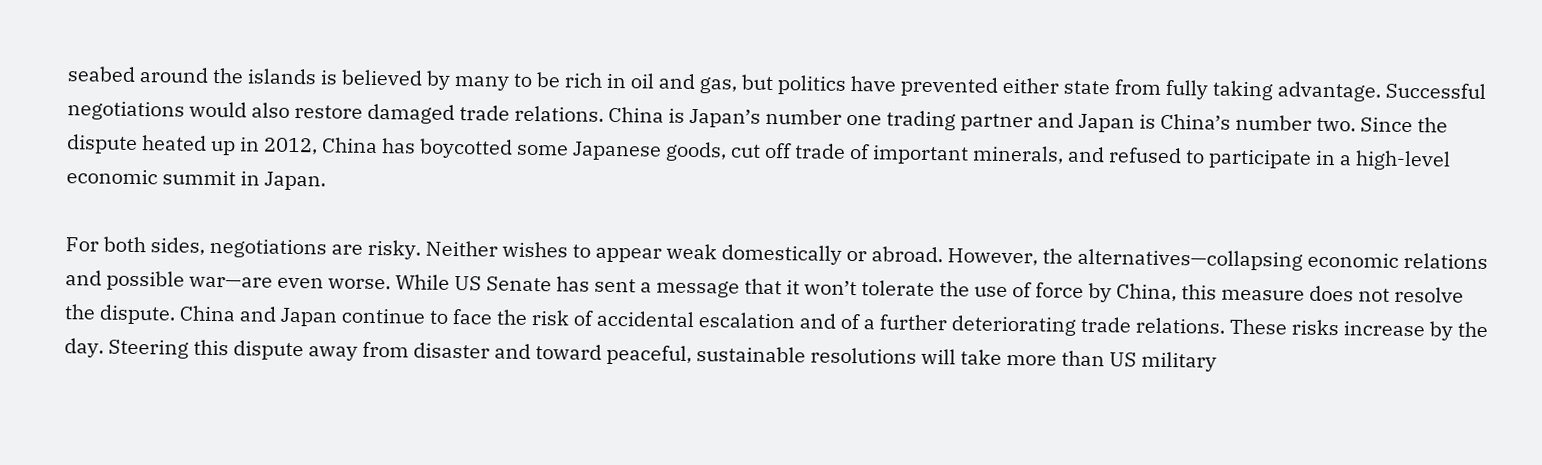seabed around the islands is believed by many to be rich in oil and gas, but politics have prevented either state from fully taking advantage. Successful negotiations would also restore damaged trade relations. China is Japan’s number one trading partner and Japan is China’s number two. Since the dispute heated up in 2012, China has boycotted some Japanese goods, cut off trade of important minerals, and refused to participate in a high-level economic summit in Japan.

For both sides, negotiations are risky. Neither wishes to appear weak domestically or abroad. However, the alternatives—collapsing economic relations and possible war—are even worse. While US Senate has sent a message that it won’t tolerate the use of force by China, this measure does not resolve the dispute. China and Japan continue to face the risk of accidental escalation and of a further deteriorating trade relations. These risks increase by the day. Steering this dispute away from disaster and toward peaceful, sustainable resolutions will take more than US military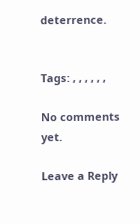deterrence.


Tags: , , , , , ,

No comments yet.

Leave a Reply